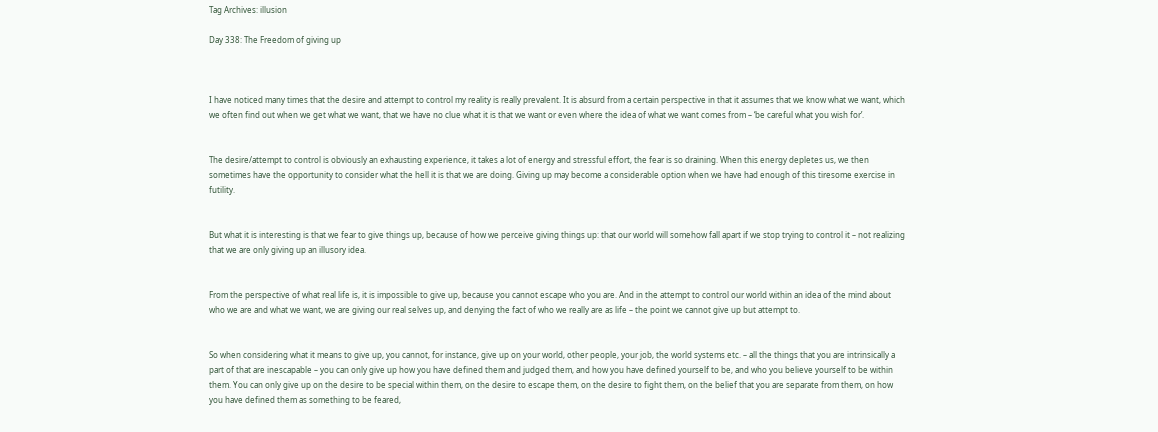Tag Archives: illusion

Day 338: The Freedom of giving up



I have noticed many times that the desire and attempt to control my reality is really prevalent. It is absurd from a certain perspective in that it assumes that we know what we want, which we often find out when we get what we want, that we have no clue what it is that we want or even where the idea of what we want comes from – ‘be careful what you wish for’.


The desire/attempt to control is obviously an exhausting experience, it takes a lot of energy and stressful effort, the fear is so draining. When this energy depletes us, we then sometimes have the opportunity to consider what the hell it is that we are doing. Giving up may become a considerable option when we have had enough of this tiresome exercise in futility.


But what it is interesting is that we fear to give things up, because of how we perceive giving things up: that our world will somehow fall apart if we stop trying to control it – not realizing that we are only giving up an illusory idea.


From the perspective of what real life is, it is impossible to give up, because you cannot escape who you are. And in the attempt to control our world within an idea of the mind about who we are and what we want, we are giving our real selves up, and denying the fact of who we really are as life – the point we cannot give up but attempt to.


So when considering what it means to give up, you cannot, for instance, give up on your world, other people, your job, the world systems etc. – all the things that you are intrinsically a part of that are inescapable – you can only give up how you have defined them and judged them, and how you have defined yourself to be, and who you believe yourself to be within them. You can only give up on the desire to be special within them, on the desire to escape them, on the desire to fight them, on the belief that you are separate from them, on how you have defined them as something to be feared,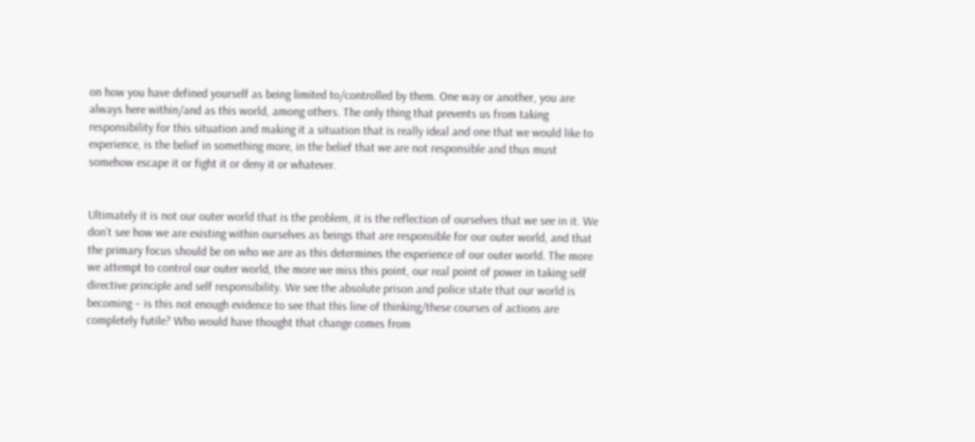on how you have defined yourself as being limited to/controlled by them. One way or another, you are always here within/and as this world, among others. The only thing that prevents us from taking responsibility for this situation and making it a situation that is really ideal and one that we would like to experience, is the belief in something more, in the belief that we are not responsible and thus must somehow escape it or fight it or deny it or whatever.


Ultimately it is not our outer world that is the problem, it is the reflection of ourselves that we see in it. We don’t see how we are existing within ourselves as beings that are responsible for our outer world, and that the primary focus should be on who we are as this determines the experience of our outer world. The more we attempt to control our outer world, the more we miss this point, our real point of power in taking self directive principle and self responsibility. We see the absolute prison and police state that our world is becoming – is this not enough evidence to see that this line of thinking/these courses of actions are completely futile? Who would have thought that change comes from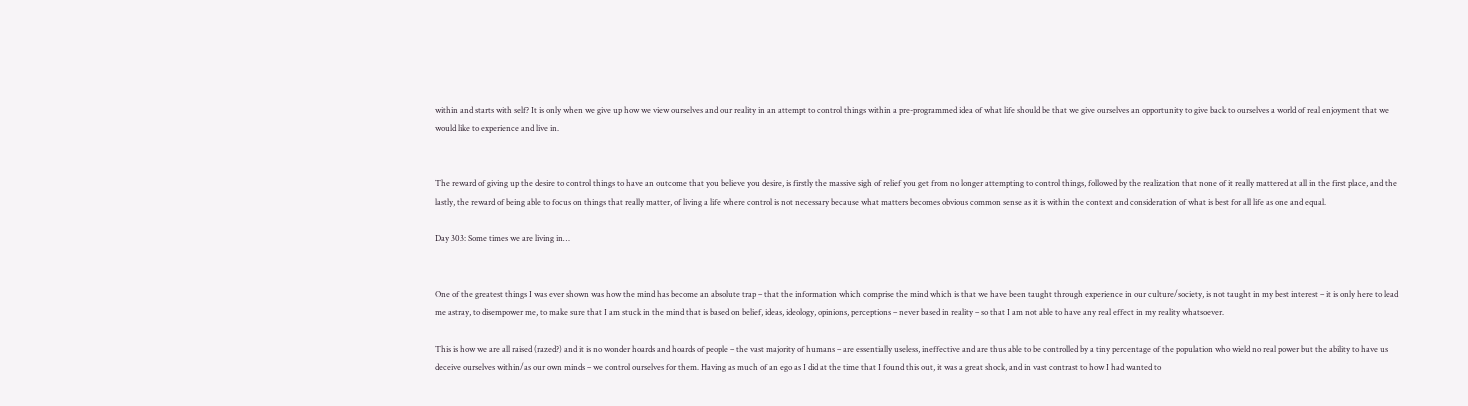within and starts with self? It is only when we give up how we view ourselves and our reality in an attempt to control things within a pre-programmed idea of what life should be that we give ourselves an opportunity to give back to ourselves a world of real enjoyment that we would like to experience and live in.


The reward of giving up the desire to control things to have an outcome that you believe you desire, is firstly the massive sigh of relief you get from no longer attempting to control things, followed by the realization that none of it really mattered at all in the first place, and the lastly, the reward of being able to focus on things that really matter, of living a life where control is not necessary because what matters becomes obvious common sense as it is within the context and consideration of what is best for all life as one and equal.

Day 303: Some times we are living in…


One of the greatest things I was ever shown was how the mind has become an absolute trap – that the information which comprise the mind which is that we have been taught through experience in our culture/society, is not taught in my best interest – it is only here to lead me astray, to disempower me, to make sure that I am stuck in the mind that is based on belief, ideas, ideology, opinions, perceptions – never based in reality – so that I am not able to have any real effect in my reality whatsoever.

This is how we are all raised (razed?) and it is no wonder hoards and hoards of people – the vast majority of humans – are essentially useless, ineffective and are thus able to be controlled by a tiny percentage of the population who wield no real power but the ability to have us deceive ourselves within/as our own minds – we control ourselves for them. Having as much of an ego as I did at the time that I found this out, it was a great shock, and in vast contrast to how I had wanted to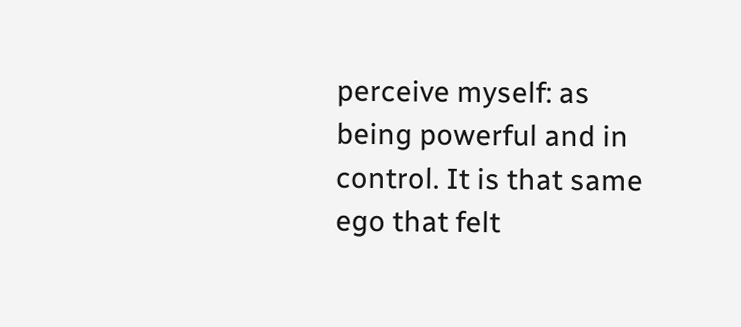perceive myself: as being powerful and in control. It is that same ego that felt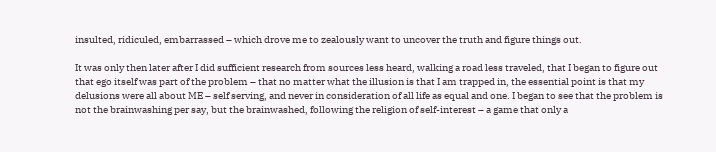insulted, ridiculed, embarrassed – which drove me to zealously want to uncover the truth and figure things out.

It was only then later after I did sufficient research from sources less heard, walking a road less traveled, that I began to figure out that ego itself was part of the problem – that no matter what the illusion is that I am trapped in, the essential point is that my delusions were all about ME – self serving, and never in consideration of all life as equal and one. I began to see that the problem is not the brainwashing per say, but the brainwashed, following the religion of self-interest – a game that only a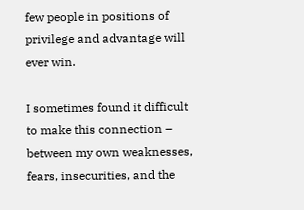few people in positions of privilege and advantage will ever win.

I sometimes found it difficult to make this connection – between my own weaknesses, fears, insecurities, and the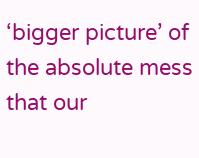‘bigger picture’ of the absolute mess that our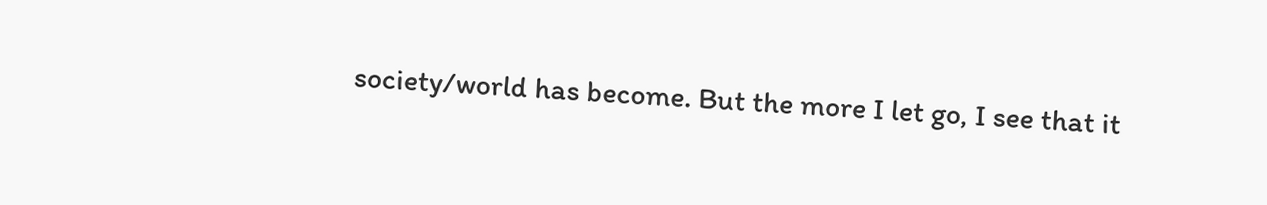society/world has become. But the more I let go, I see that it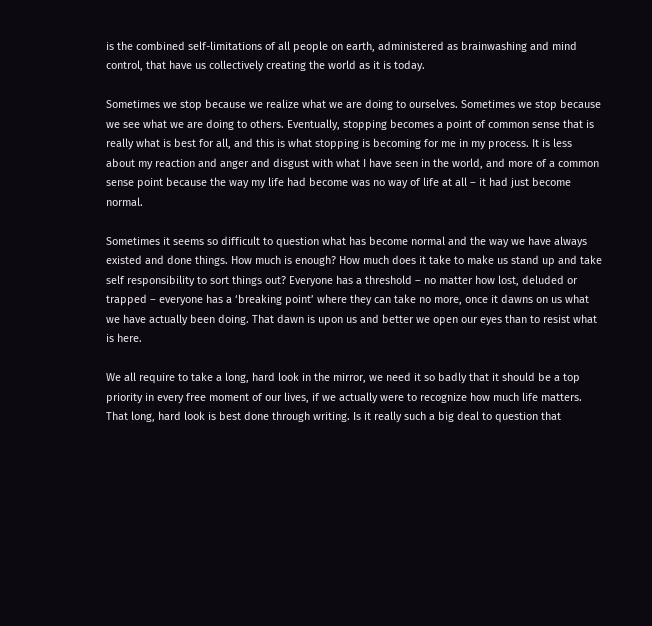is the combined self-limitations of all people on earth, administered as brainwashing and mind control, that have us collectively creating the world as it is today.

Sometimes we stop because we realize what we are doing to ourselves. Sometimes we stop because we see what we are doing to others. Eventually, stopping becomes a point of common sense that is really what is best for all, and this is what stopping is becoming for me in my process. It is less about my reaction and anger and disgust with what I have seen in the world, and more of a common sense point because the way my life had become was no way of life at all – it had just become normal.

Sometimes it seems so difficult to question what has become normal and the way we have always existed and done things. How much is enough? How much does it take to make us stand up and take self responsibility to sort things out? Everyone has a threshold – no matter how lost, deluded or trapped – everyone has a ‘breaking point’ where they can take no more, once it dawns on us what we have actually been doing. That dawn is upon us and better we open our eyes than to resist what is here.

We all require to take a long, hard look in the mirror, we need it so badly that it should be a top priority in every free moment of our lives, if we actually were to recognize how much life matters. That long, hard look is best done through writing. Is it really such a big deal to question that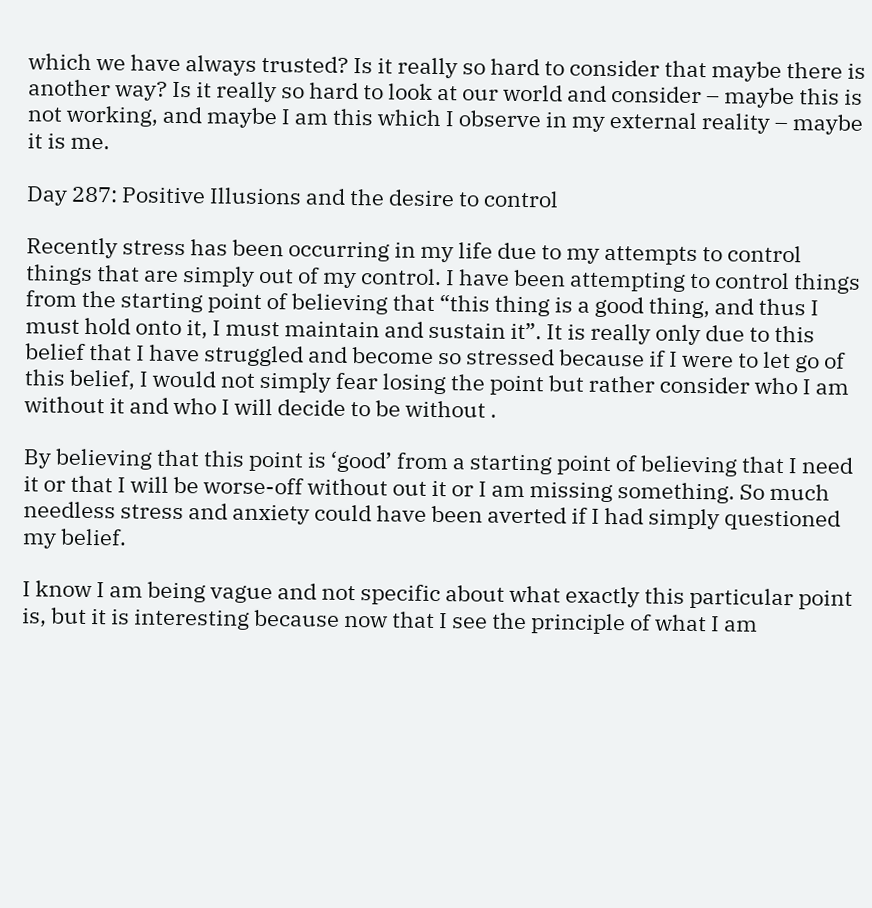which we have always trusted? Is it really so hard to consider that maybe there is another way? Is it really so hard to look at our world and consider – maybe this is not working, and maybe I am this which I observe in my external reality – maybe it is me.

Day 287: Positive Illusions and the desire to control

Recently stress has been occurring in my life due to my attempts to control things that are simply out of my control. I have been attempting to control things from the starting point of believing that “this thing is a good thing, and thus I must hold onto it, I must maintain and sustain it”. It is really only due to this belief that I have struggled and become so stressed because if I were to let go of this belief, I would not simply fear losing the point but rather consider who I am without it and who I will decide to be without .

By believing that this point is ‘good’ from a starting point of believing that I need it or that I will be worse-off without out it or I am missing something. So much needless stress and anxiety could have been averted if I had simply questioned my belief.

I know I am being vague and not specific about what exactly this particular point is, but it is interesting because now that I see the principle of what I am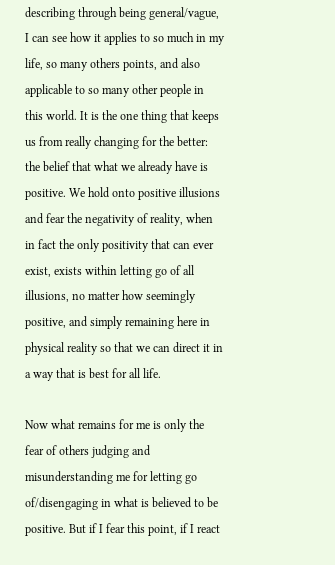describing through being general/vague, I can see how it applies to so much in my life, so many others points, and also applicable to so many other people in this world. It is the one thing that keeps us from really changing for the better: the belief that what we already have is positive. We hold onto positive illusions and fear the negativity of reality, when in fact the only positivity that can ever exist, exists within letting go of all illusions, no matter how seemingly positive, and simply remaining here in physical reality so that we can direct it in a way that is best for all life.

Now what remains for me is only the fear of others judging and misunderstanding me for letting go of/disengaging in what is believed to be positive. But if I fear this point, if I react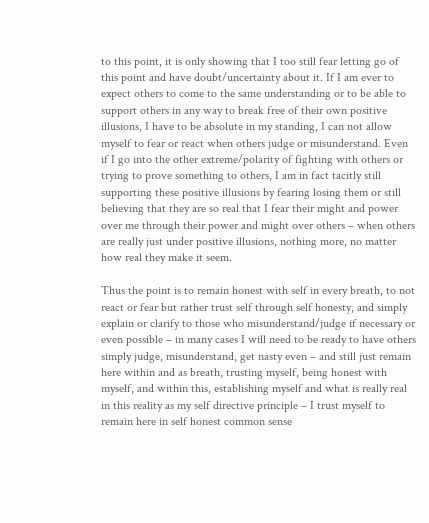to this point, it is only showing that I too still fear letting go of this point and have doubt/uncertainty about it. If I am ever to expect others to come to the same understanding or to be able to support others in any way to break free of their own positive illusions, I have to be absolute in my standing, I can not allow myself to fear or react when others judge or misunderstand. Even if I go into the other extreme/polarity of fighting with others or trying to prove something to others, I am in fact tacitly still supporting these positive illusions by fearing losing them or still believing that they are so real that I fear their might and power over me through their power and might over others – when others are really just under positive illusions, nothing more, no matter how real they make it seem.

Thus the point is to remain honest with self in every breath, to not react or fear but rather trust self through self honesty, and simply explain or clarify to those who misunderstand/judge if necessary or even possible – in many cases I will need to be ready to have others simply judge, misunderstand, get nasty even – and still just remain here within and as breath, trusting myself, being honest with myself, and within this, establishing myself and what is really real in this reality as my self directive principle – I trust myself to remain here in self honest common sense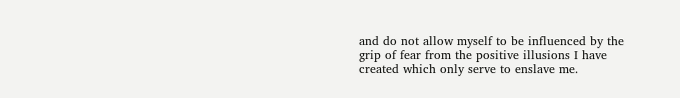and do not allow myself to be influenced by the grip of fear from the positive illusions I have created which only serve to enslave me.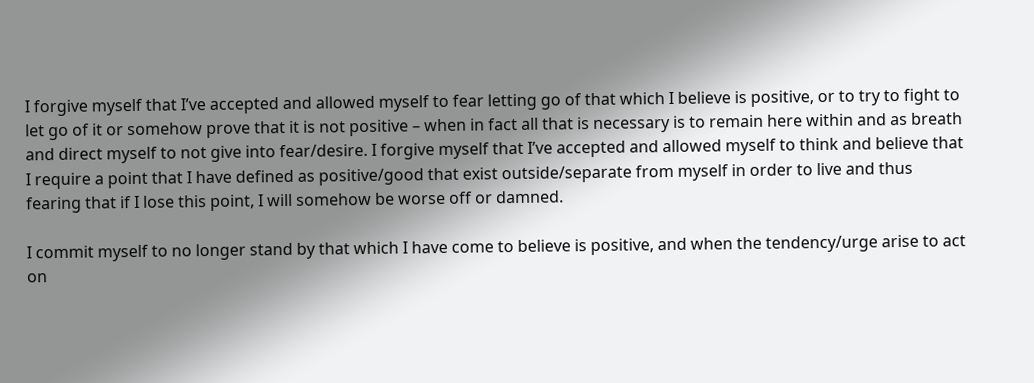I forgive myself that I’ve accepted and allowed myself to fear letting go of that which I believe is positive, or to try to fight to let go of it or somehow prove that it is not positive – when in fact all that is necessary is to remain here within and as breath and direct myself to not give into fear/desire. I forgive myself that I’ve accepted and allowed myself to think and believe that I require a point that I have defined as positive/good that exist outside/separate from myself in order to live and thus fearing that if I lose this point, I will somehow be worse off or damned.

I commit myself to no longer stand by that which I have come to believe is positive, and when the tendency/urge arise to act on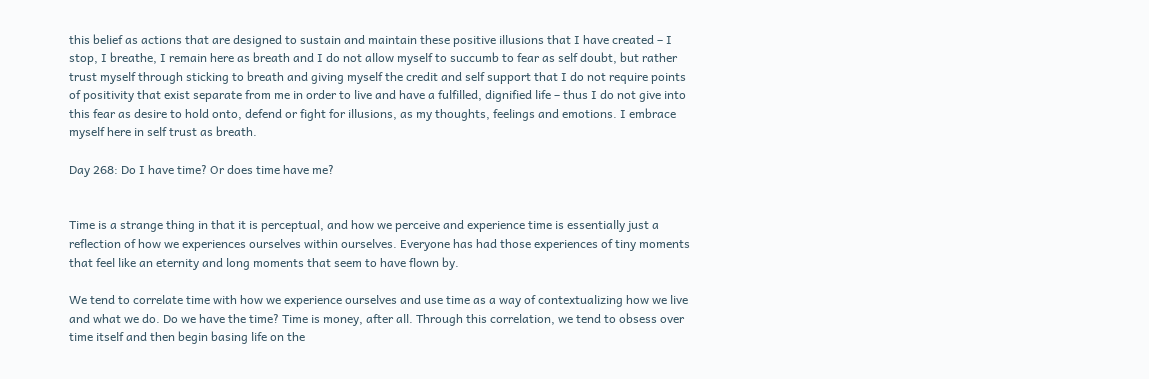this belief as actions that are designed to sustain and maintain these positive illusions that I have created – I stop, I breathe, I remain here as breath and I do not allow myself to succumb to fear as self doubt, but rather trust myself through sticking to breath and giving myself the credit and self support that I do not require points of positivity that exist separate from me in order to live and have a fulfilled, dignified life – thus I do not give into this fear as desire to hold onto, defend or fight for illusions, as my thoughts, feelings and emotions. I embrace myself here in self trust as breath.

Day 268: Do I have time? Or does time have me?


Time is a strange thing in that it is perceptual, and how we perceive and experience time is essentially just a reflection of how we experiences ourselves within ourselves. Everyone has had those experiences of tiny moments that feel like an eternity and long moments that seem to have flown by.

We tend to correlate time with how we experience ourselves and use time as a way of contextualizing how we live and what we do. Do we have the time? Time is money, after all. Through this correlation, we tend to obsess over time itself and then begin basing life on the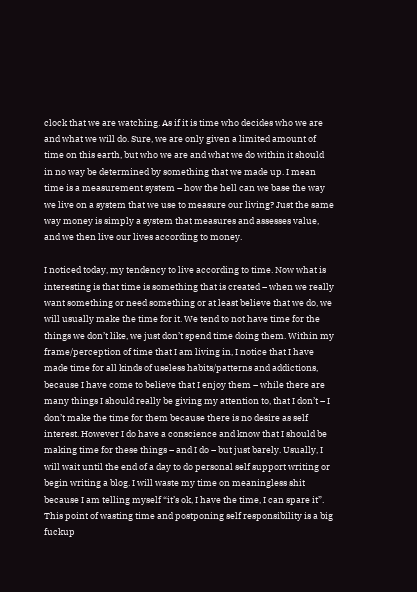clock that we are watching. As if it is time who decides who we are and what we will do. Sure, we are only given a limited amount of time on this earth, but who we are and what we do within it should in no way be determined by something that we made up. I mean time is a measurement system – how the hell can we base the way we live on a system that we use to measure our living? Just the same way money is simply a system that measures and assesses value, and we then live our lives according to money.

I noticed today, my tendency to live according to time. Now what is interesting is that time is something that is created – when we really want something or need something or at least believe that we do, we will usually make the time for it. We tend to not have time for the things we don’t like, we just don’t spend time doing them. Within my frame/perception of time that I am living in, I notice that I have made time for all kinds of useless habits/patterns and addictions, because I have come to believe that I enjoy them – while there are many things I should really be giving my attention to, that I don’t – I don’t make the time for them because there is no desire as self interest. However I do have a conscience and know that I should be making time for these things – and I do – but just barely. Usually, I will wait until the end of a day to do personal self support writing or begin writing a blog. I will waste my time on meaningless shit because I am telling myself “it’s ok, I have the time, I can spare it”. This point of wasting time and postponing self responsibility is a big fuckup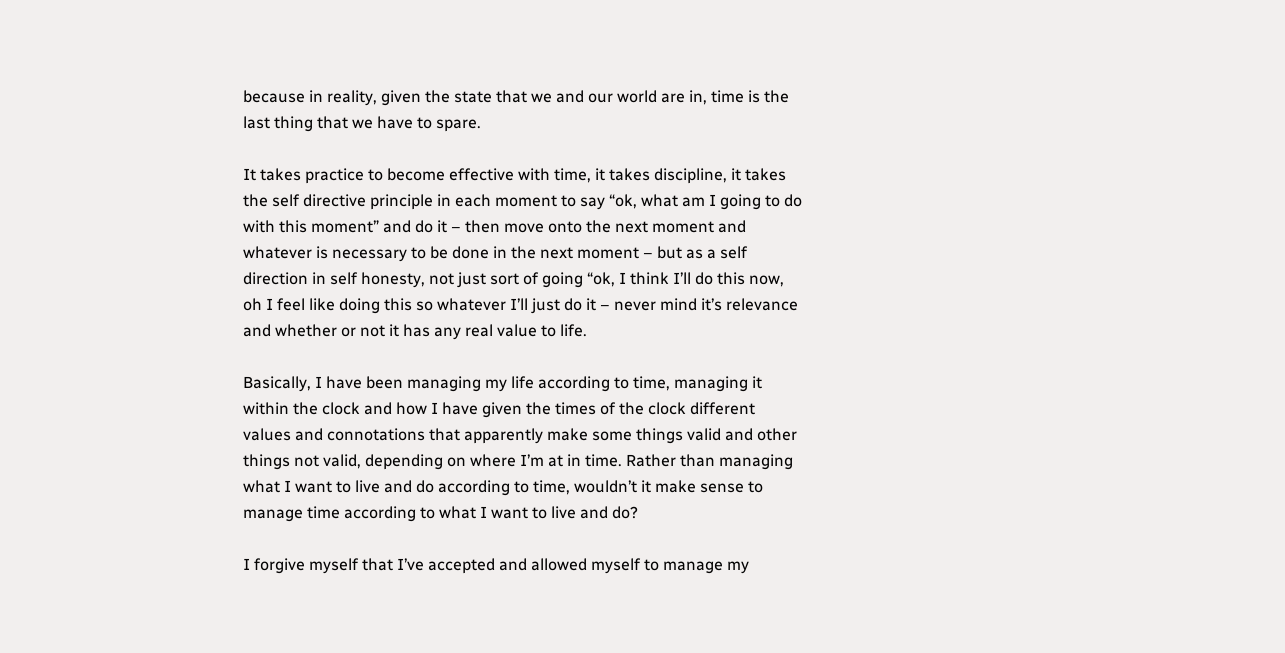because in reality, given the state that we and our world are in, time is the last thing that we have to spare.

It takes practice to become effective with time, it takes discipline, it takes the self directive principle in each moment to say “ok, what am I going to do with this moment” and do it – then move onto the next moment and whatever is necessary to be done in the next moment – but as a self direction in self honesty, not just sort of going “ok, I think I’ll do this now, oh I feel like doing this so whatever I’ll just do it – never mind it’s relevance and whether or not it has any real value to life.

Basically, I have been managing my life according to time, managing it within the clock and how I have given the times of the clock different values and connotations that apparently make some things valid and other things not valid, depending on where I’m at in time. Rather than managing what I want to live and do according to time, wouldn’t it make sense to manage time according to what I want to live and do?

I forgive myself that I’ve accepted and allowed myself to manage my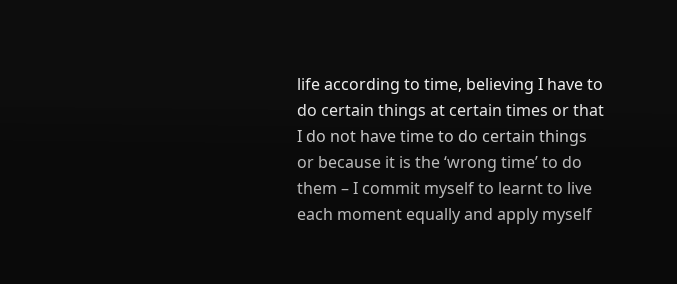life according to time, believing I have to do certain things at certain times or that I do not have time to do certain things or because it is the ‘wrong time’ to do them – I commit myself to learnt to live each moment equally and apply myself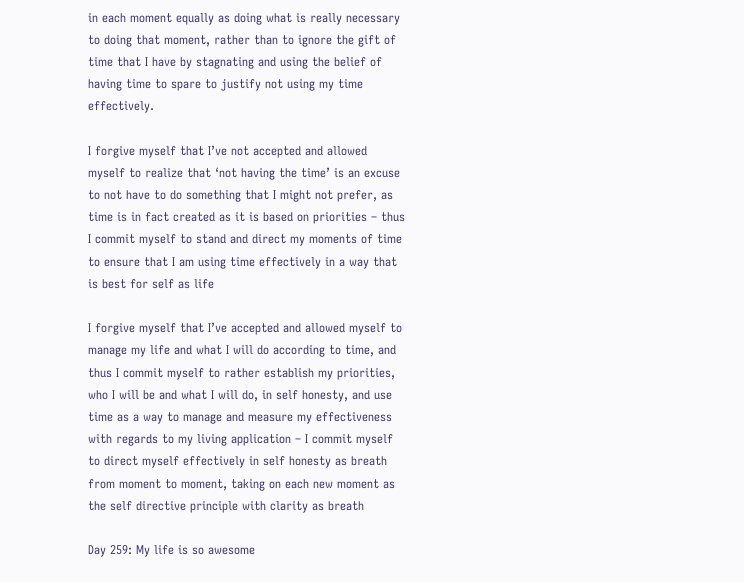in each moment equally as doing what is really necessary to doing that moment, rather than to ignore the gift of time that I have by stagnating and using the belief of having time to spare to justify not using my time effectively.

I forgive myself that I’ve not accepted and allowed myself to realize that ‘not having the time’ is an excuse to not have to do something that I might not prefer, as time is in fact created as it is based on priorities – thus I commit myself to stand and direct my moments of time to ensure that I am using time effectively in a way that is best for self as life

I forgive myself that I’ve accepted and allowed myself to manage my life and what I will do according to time, and thus I commit myself to rather establish my priorities, who I will be and what I will do, in self honesty, and use time as a way to manage and measure my effectiveness with regards to my living application – I commit myself to direct myself effectively in self honesty as breath from moment to moment, taking on each new moment as the self directive principle with clarity as breath

Day 259: My life is so awesome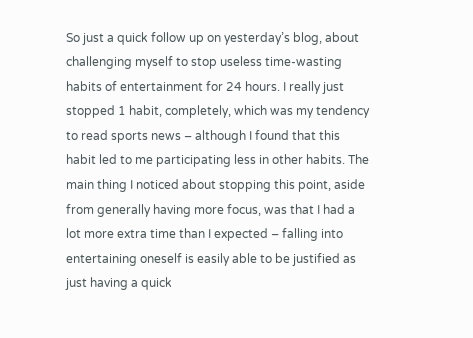So just a quick follow up on yesterday’s blog, about challenging myself to stop useless time-wasting habits of entertainment for 24 hours. I really just stopped 1 habit, completely, which was my tendency to read sports news – although I found that this habit led to me participating less in other habits. The main thing I noticed about stopping this point, aside from generally having more focus, was that I had a lot more extra time than I expected – falling into entertaining oneself is easily able to be justified as just having a quick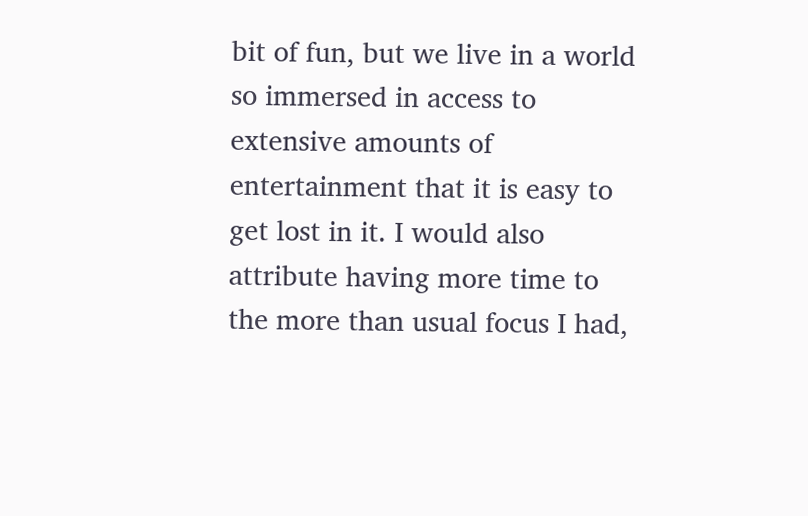bit of fun, but we live in a world so immersed in access to extensive amounts of entertainment that it is easy to get lost in it. I would also attribute having more time to the more than usual focus I had,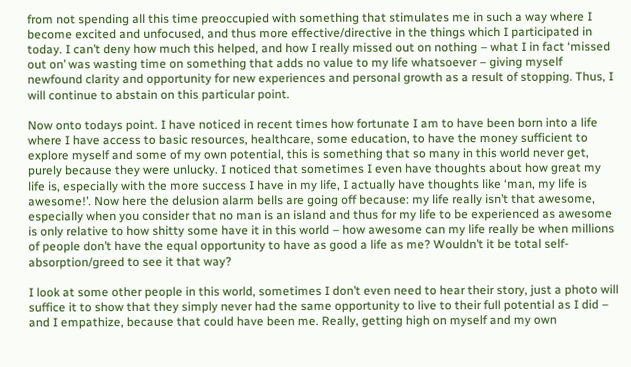from not spending all this time preoccupied with something that stimulates me in such a way where I become excited and unfocused, and thus more effective/directive in the things which I participated in today. I can’t deny how much this helped, and how I really missed out on nothing – what I in fact ‘missed out on’ was wasting time on something that adds no value to my life whatsoever – giving myself newfound clarity and opportunity for new experiences and personal growth as a result of stopping. Thus, I will continue to abstain on this particular point.

Now onto todays point. I have noticed in recent times how fortunate I am to have been born into a life where I have access to basic resources, healthcare, some education, to have the money sufficient to explore myself and some of my own potential, this is something that so many in this world never get, purely because they were unlucky. I noticed that sometimes I even have thoughts about how great my life is, especially with the more success I have in my life, I actually have thoughts like ‘man, my life is awesome!’. Now here the delusion alarm bells are going off because: my life really isn’t that awesome, especially when you consider that no man is an island and thus for my life to be experienced as awesome is only relative to how shitty some have it in this world – how awesome can my life really be when millions of people don’t have the equal opportunity to have as good a life as me? Wouldn’t it be total self-absorption/greed to see it that way?

I look at some other people in this world, sometimes I don’t even need to hear their story, just a photo will suffice it to show that they simply never had the same opportunity to live to their full potential as I did – and I empathize, because that could have been me. Really, getting high on myself and my own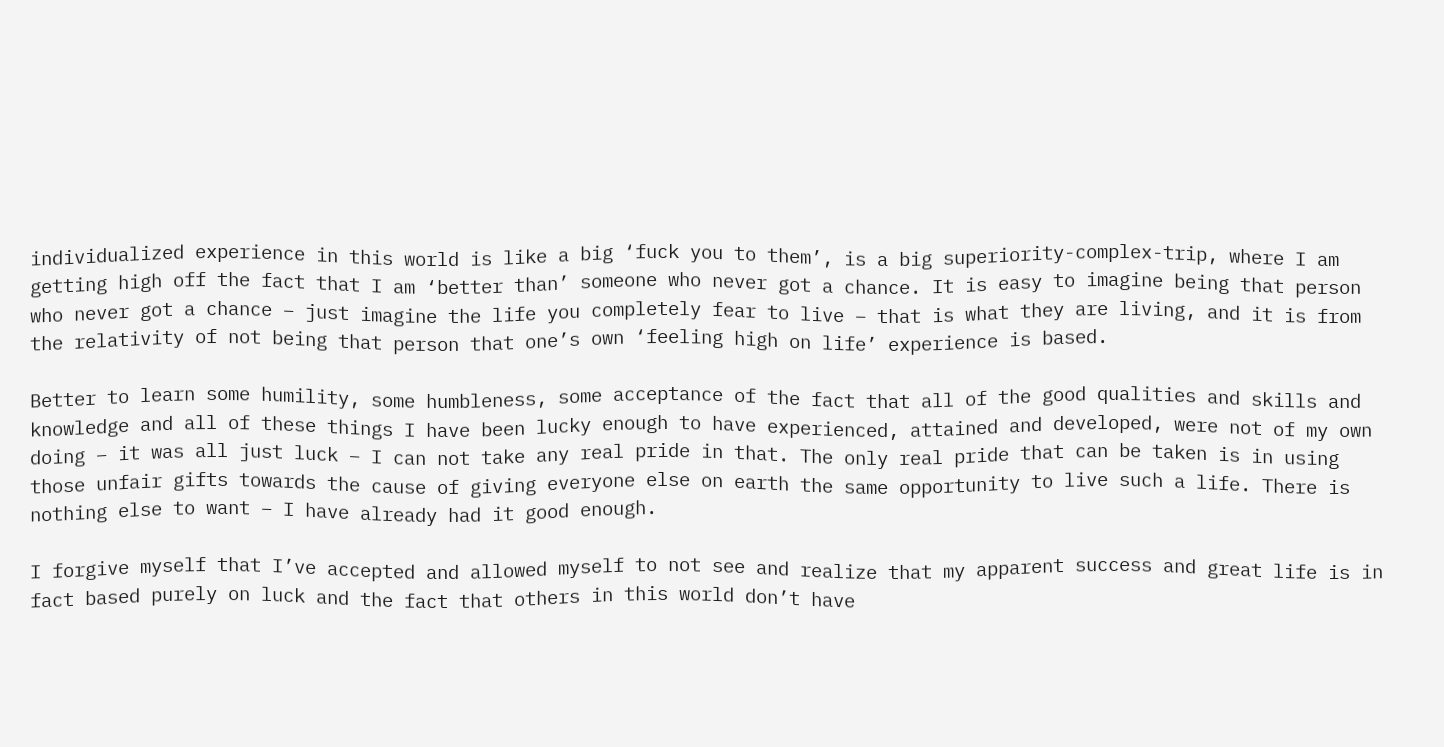individualized experience in this world is like a big ‘fuck you to them’, is a big superiority-complex-trip, where I am getting high off the fact that I am ‘better than’ someone who never got a chance. It is easy to imagine being that person who never got a chance – just imagine the life you completely fear to live – that is what they are living, and it is from the relativity of not being that person that one’s own ‘feeling high on life’ experience is based.

Better to learn some humility, some humbleness, some acceptance of the fact that all of the good qualities and skills and knowledge and all of these things I have been lucky enough to have experienced, attained and developed, were not of my own doing – it was all just luck – I can not take any real pride in that. The only real pride that can be taken is in using those unfair gifts towards the cause of giving everyone else on earth the same opportunity to live such a life. There is nothing else to want – I have already had it good enough.

I forgive myself that I’ve accepted and allowed myself to not see and realize that my apparent success and great life is in fact based purely on luck and the fact that others in this world don’t have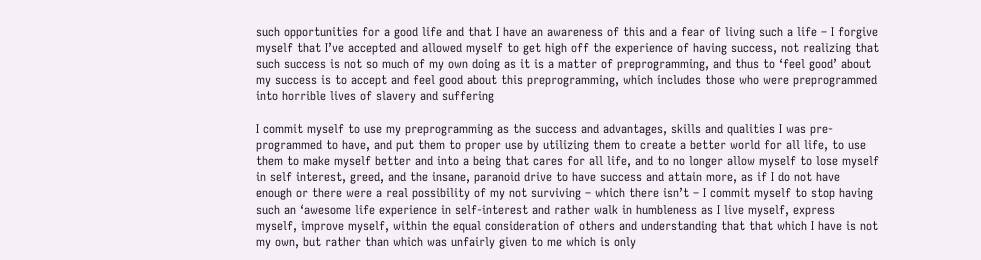such opportunities for a good life and that I have an awareness of this and a fear of living such a life – I forgive myself that I’ve accepted and allowed myself to get high off the experience of having success, not realizing that such success is not so much of my own doing as it is a matter of preprogramming, and thus to ‘feel good’ about my success is to accept and feel good about this preprogramming, which includes those who were preprogrammed into horrible lives of slavery and suffering

I commit myself to use my preprogramming as the success and advantages, skills and qualities I was pre-programmed to have, and put them to proper use by utilizing them to create a better world for all life, to use them to make myself better and into a being that cares for all life, and to no longer allow myself to lose myself in self interest, greed, and the insane, paranoid drive to have success and attain more, as if I do not have enough or there were a real possibility of my not surviving – which there isn’t – I commit myself to stop having such an ‘awesome life experience in self-interest and rather walk in humbleness as I live myself, express myself, improve myself, within the equal consideration of others and understanding that that which I have is not my own, but rather than which was unfairly given to me which is only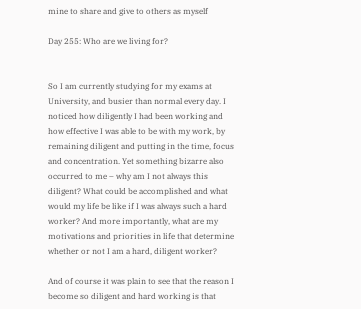mine to share and give to others as myself

Day 255: Who are we living for?


So I am currently studying for my exams at University, and busier than normal every day. I noticed how diligently I had been working and how effective I was able to be with my work, by remaining diligent and putting in the time, focus and concentration. Yet something bizarre also occurred to me – why am I not always this diligent? What could be accomplished and what would my life be like if I was always such a hard worker? And more importantly, what are my motivations and priorities in life that determine whether or not I am a hard, diligent worker?

And of course it was plain to see that the reason I become so diligent and hard working is that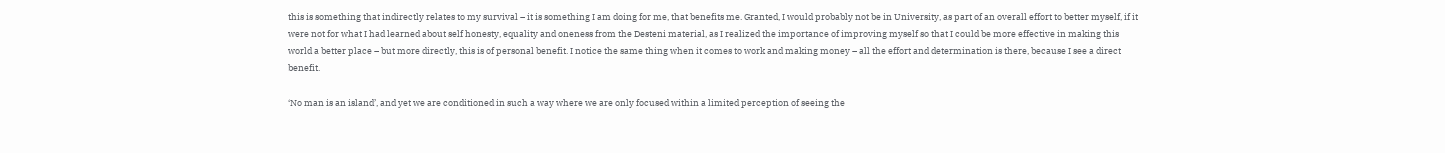this is something that indirectly relates to my survival – it is something I am doing for me, that benefits me. Granted, I would probably not be in University, as part of an overall effort to better myself, if it were not for what I had learned about self honesty, equality and oneness from the Desteni material, as I realized the importance of improving myself so that I could be more effective in making this world a better place – but more directly, this is of personal benefit. I notice the same thing when it comes to work and making money – all the effort and determination is there, because I see a direct benefit.

‘No man is an island’, and yet we are conditioned in such a way where we are only focused within a limited perception of seeing the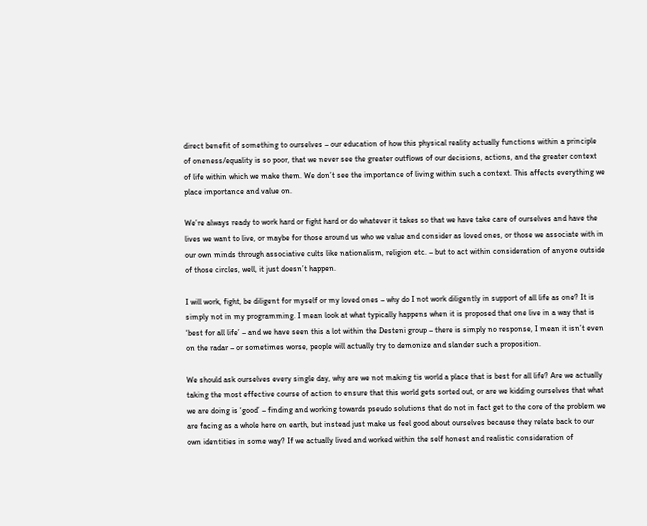direct benefit of something to ourselves – our education of how this physical reality actually functions within a principle of oneness/equality is so poor, that we never see the greater outflows of our decisions, actions, and the greater context of life within which we make them. We don’t see the importance of living within such a context. This affects everything we place importance and value on.

We’re always ready to work hard or fight hard or do whatever it takes so that we have take care of ourselves and have the lives we want to live, or maybe for those around us who we value and consider as loved ones, or those we associate with in our own minds through associative cults like nationalism, religion etc. – but to act within consideration of anyone outside of those circles, well, it just doesn’t happen.

I will work, fight, be diligent for myself or my loved ones – why do I not work diligently in support of all life as one? It is simply not in my programming. I mean look at what typically happens when it is proposed that one live in a way that is ‘best for all life’ – and we have seen this a lot within the Desteni group – there is simply no response, I mean it isn’t even on the radar – or sometimes worse, people will actually try to demonize and slander such a proposition.

We should ask ourselves every single day, why are we not making tis world a place that is best for all life? Are we actually taking the most effective course of action to ensure that this world gets sorted out, or are we kidding ourselves that what we are doing is ‘good’ – finding and working towards pseudo solutions that do not in fact get to the core of the problem we are facing as a whole here on earth, but instead just make us feel good about ourselves because they relate back to our own identities in some way? If we actually lived and worked within the self honest and realistic consideration of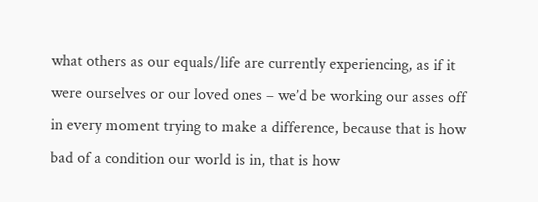what others as our equals/life are currently experiencing, as if it were ourselves or our loved ones – we’d be working our asses off in every moment trying to make a difference, because that is how bad of a condition our world is in, that is how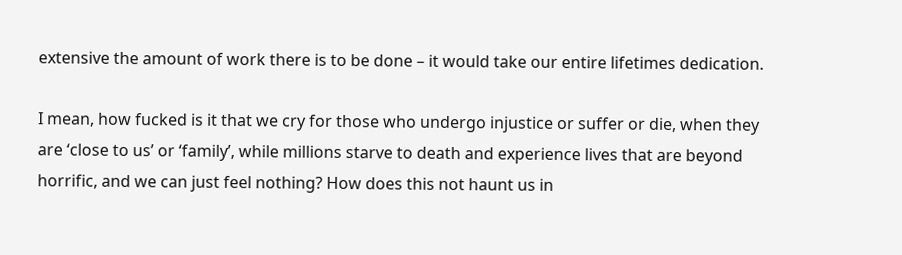extensive the amount of work there is to be done – it would take our entire lifetimes dedication.

I mean, how fucked is it that we cry for those who undergo injustice or suffer or die, when they are ‘close to us’ or ‘family’, while millions starve to death and experience lives that are beyond horrific, and we can just feel nothing? How does this not haunt us in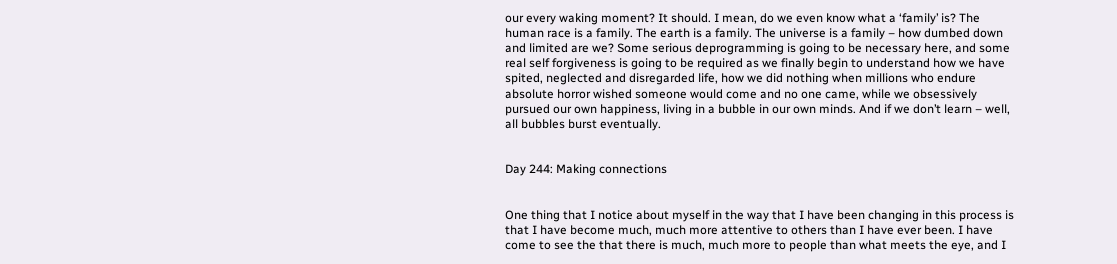our every waking moment? It should. I mean, do we even know what a ‘family’ is? The human race is a family. The earth is a family. The universe is a family – how dumbed down and limited are we? Some serious deprogramming is going to be necessary here, and some real self forgiveness is going to be required as we finally begin to understand how we have spited, neglected and disregarded life, how we did nothing when millions who endure absolute horror wished someone would come and no one came, while we obsessively pursued our own happiness, living in a bubble in our own minds. And if we don’t learn – well, all bubbles burst eventually.


Day 244: Making connections


One thing that I notice about myself in the way that I have been changing in this process is that I have become much, much more attentive to others than I have ever been. I have come to see the that there is much, much more to people than what meets the eye, and I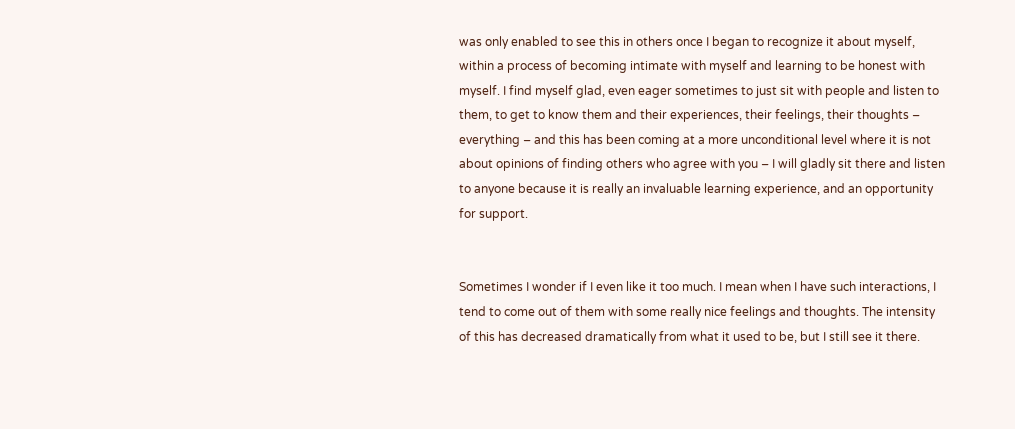was only enabled to see this in others once I began to recognize it about myself, within a process of becoming intimate with myself and learning to be honest with myself. I find myself glad, even eager sometimes to just sit with people and listen to them, to get to know them and their experiences, their feelings, their thoughts – everything – and this has been coming at a more unconditional level where it is not about opinions of finding others who agree with you – I will gladly sit there and listen to anyone because it is really an invaluable learning experience, and an opportunity for support.


Sometimes I wonder if I even like it too much. I mean when I have such interactions, I tend to come out of them with some really nice feelings and thoughts. The intensity of this has decreased dramatically from what it used to be, but I still see it there.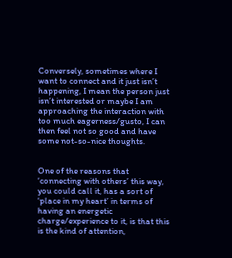Conversely, sometimes where I want to connect and it just isn’t happening, I mean the person just isn’t interested or maybe I am approaching the interaction with too much eagerness/gusto, I can then feel not so good and have some not-so-nice thoughts.


One of the reasons that ‘connecting with others’ this way, you could call it, has a sort of ‘place in my heart’ in terms of having an energetic charge/experience to it, is that this is the kind of attention,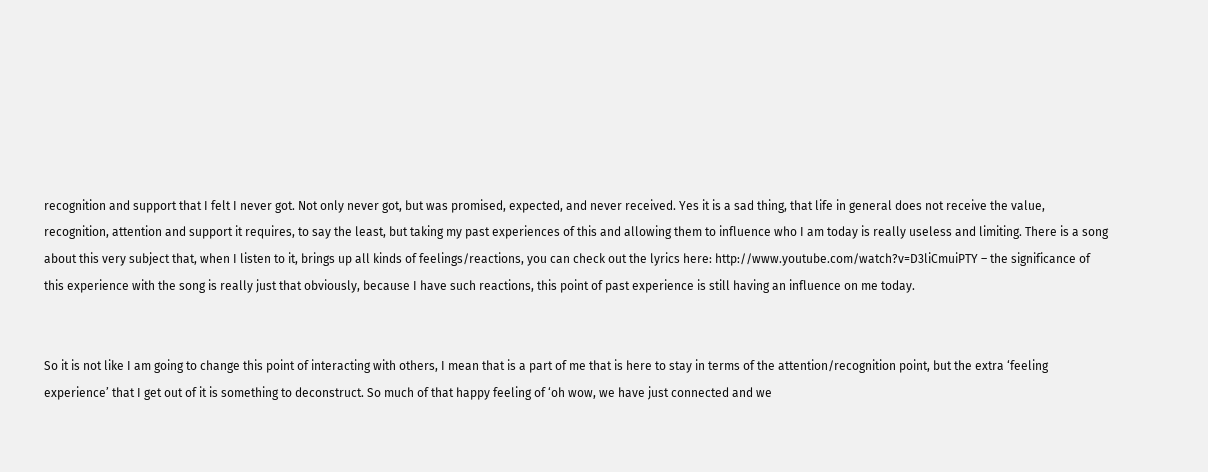recognition and support that I felt I never got. Not only never got, but was promised, expected, and never received. Yes it is a sad thing, that life in general does not receive the value, recognition, attention and support it requires, to say the least, but taking my past experiences of this and allowing them to influence who I am today is really useless and limiting. There is a song about this very subject that, when I listen to it, brings up all kinds of feelings/reactions, you can check out the lyrics here: http://www.youtube.com/watch?v=D3liCmuiPTY – the significance of this experience with the song is really just that obviously, because I have such reactions, this point of past experience is still having an influence on me today.


So it is not like I am going to change this point of interacting with others, I mean that is a part of me that is here to stay in terms of the attention/recognition point, but the extra ‘feeling experience’ that I get out of it is something to deconstruct. So much of that happy feeling of ‘oh wow, we have just connected and we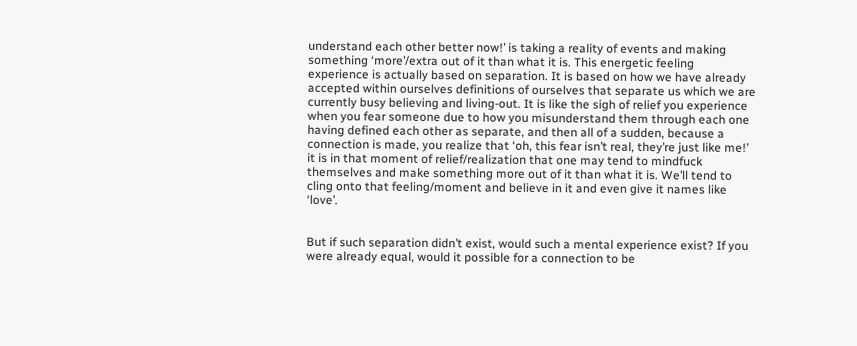understand each other better now!’ is taking a reality of events and making something ‘more’/extra out of it than what it is. This energetic feeling experience is actually based on separation. It is based on how we have already accepted within ourselves definitions of ourselves that separate us which we are currently busy believing and living-out. It is like the sigh of relief you experience when you fear someone due to how you misunderstand them through each one having defined each other as separate, and then all of a sudden, because a connection is made, you realize that ‘oh, this fear isn’t real, they’re just like me!’ it is in that moment of relief/realization that one may tend to mindfuck themselves and make something more out of it than what it is. We’ll tend to cling onto that feeling/moment and believe in it and even give it names like ‘love’.


But if such separation didn’t exist, would such a mental experience exist? If you were already equal, would it possible for a connection to be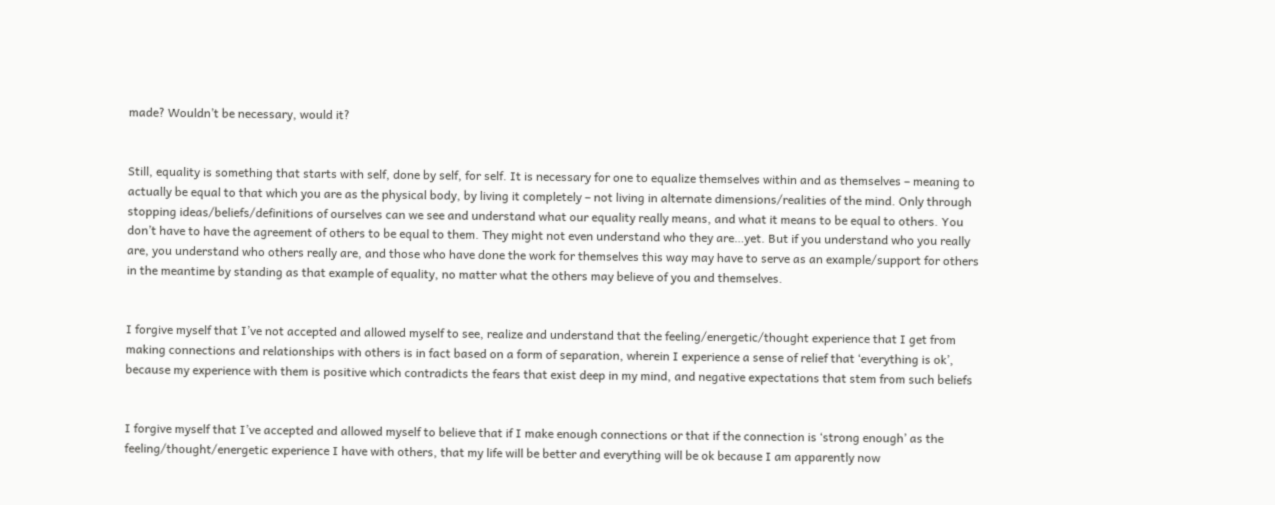made? Wouldn’t be necessary, would it?


Still, equality is something that starts with self, done by self, for self. It is necessary for one to equalize themselves within and as themselves – meaning to actually be equal to that which you are as the physical body, by living it completely – not living in alternate dimensions/realities of the mind. Only through stopping ideas/beliefs/definitions of ourselves can we see and understand what our equality really means, and what it means to be equal to others. You don’t have to have the agreement of others to be equal to them. They might not even understand who they are…yet. But if you understand who you really are, you understand who others really are, and those who have done the work for themselves this way may have to serve as an example/support for others in the meantime by standing as that example of equality, no matter what the others may believe of you and themselves.


I forgive myself that I’ve not accepted and allowed myself to see, realize and understand that the feeling/energetic/thought experience that I get from making connections and relationships with others is in fact based on a form of separation, wherein I experience a sense of relief that ‘everything is ok’, because my experience with them is positive which contradicts the fears that exist deep in my mind, and negative expectations that stem from such beliefs


I forgive myself that I’ve accepted and allowed myself to believe that if I make enough connections or that if the connection is ‘strong enough’ as the feeling/thought/energetic experience I have with others, that my life will be better and everything will be ok because I am apparently now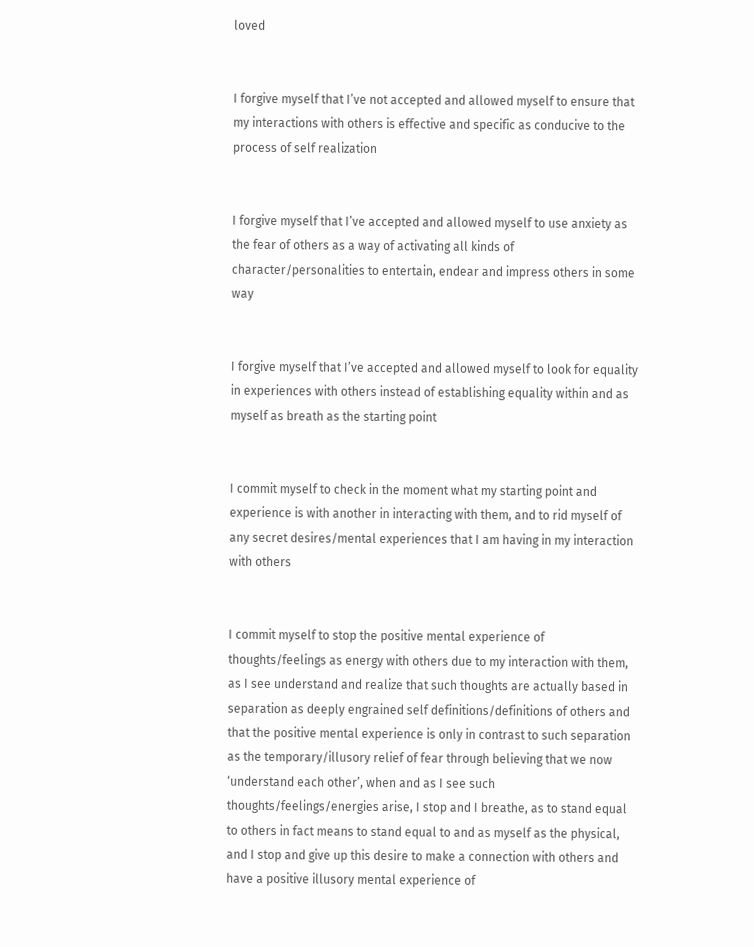loved


I forgive myself that I’ve not accepted and allowed myself to ensure that my interactions with others is effective and specific as conducive to the process of self realization


I forgive myself that I’ve accepted and allowed myself to use anxiety as the fear of others as a way of activating all kinds of character/personalities to entertain, endear and impress others in some way


I forgive myself that I’ve accepted and allowed myself to look for equality in experiences with others instead of establishing equality within and as myself as breath as the starting point


I commit myself to check in the moment what my starting point and experience is with another in interacting with them, and to rid myself of any secret desires/mental experiences that I am having in my interaction with others


I commit myself to stop the positive mental experience of thoughts/feelings as energy with others due to my interaction with them, as I see understand and realize that such thoughts are actually based in separation as deeply engrained self definitions/definitions of others and that the positive mental experience is only in contrast to such separation as the temporary/illusory relief of fear through believing that we now ‘understand each other’, when and as I see such thoughts/feelings/energies arise, I stop and I breathe, as to stand equal to others in fact means to stand equal to and as myself as the physical, and I stop and give up this desire to make a connection with others and have a positive illusory mental experience of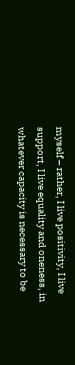myself – rather, I live positivity, I live support, I live equality and oneness, in whatever capacity is necessary to be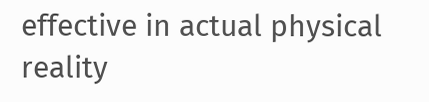effective in actual physical reality